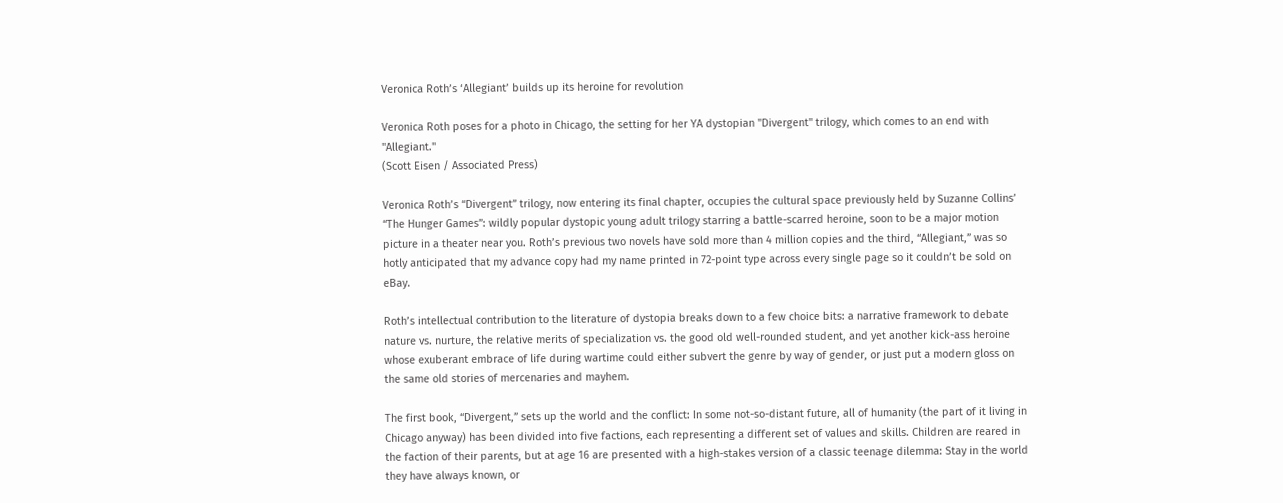Veronica Roth’s ‘Allegiant’ builds up its heroine for revolution

Veronica Roth poses for a photo in Chicago, the setting for her YA dystopian "Divergent" trilogy, which comes to an end with "Allegiant."
(Scott Eisen / Associated Press)

Veronica Roth’s “Divergent” trilogy, now entering its final chapter, occupies the cultural space previously held by Suzanne Collins’ “The Hunger Games”: wildly popular dystopic young adult trilogy starring a battle-scarred heroine, soon to be a major motion picture in a theater near you. Roth’s previous two novels have sold more than 4 million copies and the third, “Allegiant,” was so hotly anticipated that my advance copy had my name printed in 72-point type across every single page so it couldn’t be sold on eBay.

Roth’s intellectual contribution to the literature of dystopia breaks down to a few choice bits: a narrative framework to debate nature vs. nurture, the relative merits of specialization vs. the good old well-rounded student, and yet another kick-ass heroine whose exuberant embrace of life during wartime could either subvert the genre by way of gender, or just put a modern gloss on the same old stories of mercenaries and mayhem.

The first book, “Divergent,” sets up the world and the conflict: In some not-so-distant future, all of humanity (the part of it living in Chicago anyway) has been divided into five factions, each representing a different set of values and skills. Children are reared in the faction of their parents, but at age 16 are presented with a high-stakes version of a classic teenage dilemma: Stay in the world they have always known, or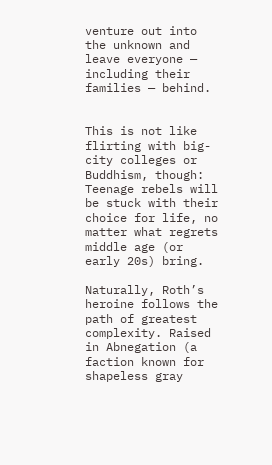venture out into the unknown and leave everyone — including their families — behind.


This is not like flirting with big-city colleges or Buddhism, though: Teenage rebels will be stuck with their choice for life, no matter what regrets middle age (or early 20s) bring.

Naturally, Roth’s heroine follows the path of greatest complexity. Raised in Abnegation (a faction known for shapeless gray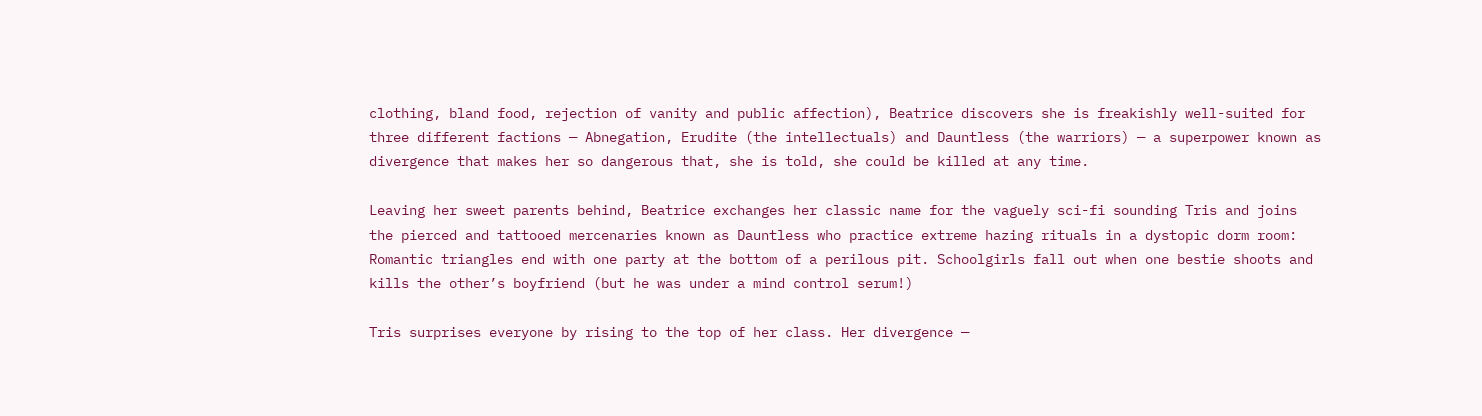clothing, bland food, rejection of vanity and public affection), Beatrice discovers she is freakishly well-suited for three different factions — Abnegation, Erudite (the intellectuals) and Dauntless (the warriors) — a superpower known as divergence that makes her so dangerous that, she is told, she could be killed at any time.

Leaving her sweet parents behind, Beatrice exchanges her classic name for the vaguely sci-fi sounding Tris and joins the pierced and tattooed mercenaries known as Dauntless who practice extreme hazing rituals in a dystopic dorm room: Romantic triangles end with one party at the bottom of a perilous pit. Schoolgirls fall out when one bestie shoots and kills the other’s boyfriend (but he was under a mind control serum!)

Tris surprises everyone by rising to the top of her class. Her divergence —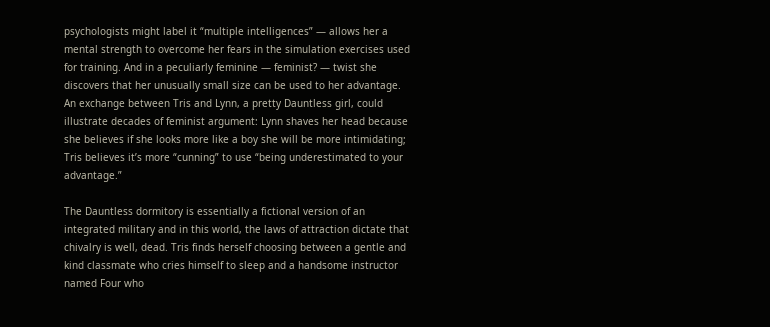psychologists might label it “multiple intelligences” — allows her a mental strength to overcome her fears in the simulation exercises used for training. And in a peculiarly feminine — feminist? — twist she discovers that her unusually small size can be used to her advantage. An exchange between Tris and Lynn, a pretty Dauntless girl, could illustrate decades of feminist argument: Lynn shaves her head because she believes if she looks more like a boy she will be more intimidating; Tris believes it’s more “cunning” to use “being underestimated to your advantage.”

The Dauntless dormitory is essentially a fictional version of an integrated military and in this world, the laws of attraction dictate that chivalry is well, dead. Tris finds herself choosing between a gentle and kind classmate who cries himself to sleep and a handsome instructor named Four who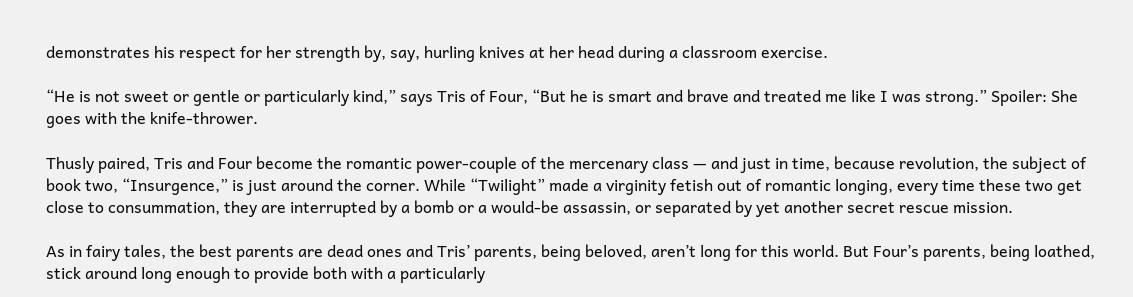demonstrates his respect for her strength by, say, hurling knives at her head during a classroom exercise.

“He is not sweet or gentle or particularly kind,” says Tris of Four, “But he is smart and brave and treated me like I was strong.” Spoiler: She goes with the knife-thrower.

Thusly paired, Tris and Four become the romantic power-couple of the mercenary class — and just in time, because revolution, the subject of book two, “Insurgence,” is just around the corner. While “Twilight” made a virginity fetish out of romantic longing, every time these two get close to consummation, they are interrupted by a bomb or a would-be assassin, or separated by yet another secret rescue mission.

As in fairy tales, the best parents are dead ones and Tris’ parents, being beloved, aren’t long for this world. But Four’s parents, being loathed, stick around long enough to provide both with a particularly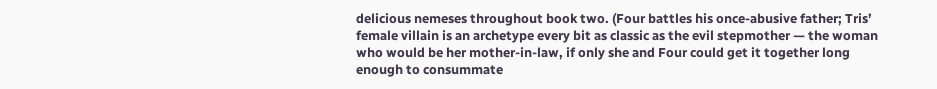delicious nemeses throughout book two. (Four battles his once-abusive father; Tris’ female villain is an archetype every bit as classic as the evil stepmother — the woman who would be her mother-in-law, if only she and Four could get it together long enough to consummate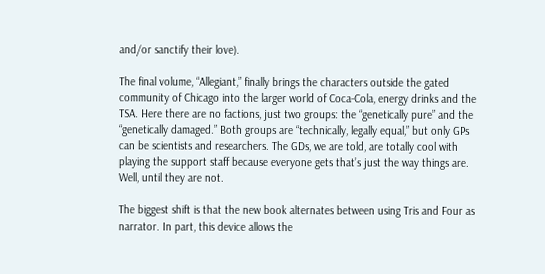and/or sanctify their love).

The final volume, “Allegiant,” finally brings the characters outside the gated community of Chicago into the larger world of Coca-Cola, energy drinks and the TSA. Here there are no factions, just two groups: the “genetically pure” and the “genetically damaged.” Both groups are “technically, legally equal,” but only GPs can be scientists and researchers. The GDs, we are told, are totally cool with playing the support staff because everyone gets that’s just the way things are. Well, until they are not.

The biggest shift is that the new book alternates between using Tris and Four as narrator. In part, this device allows the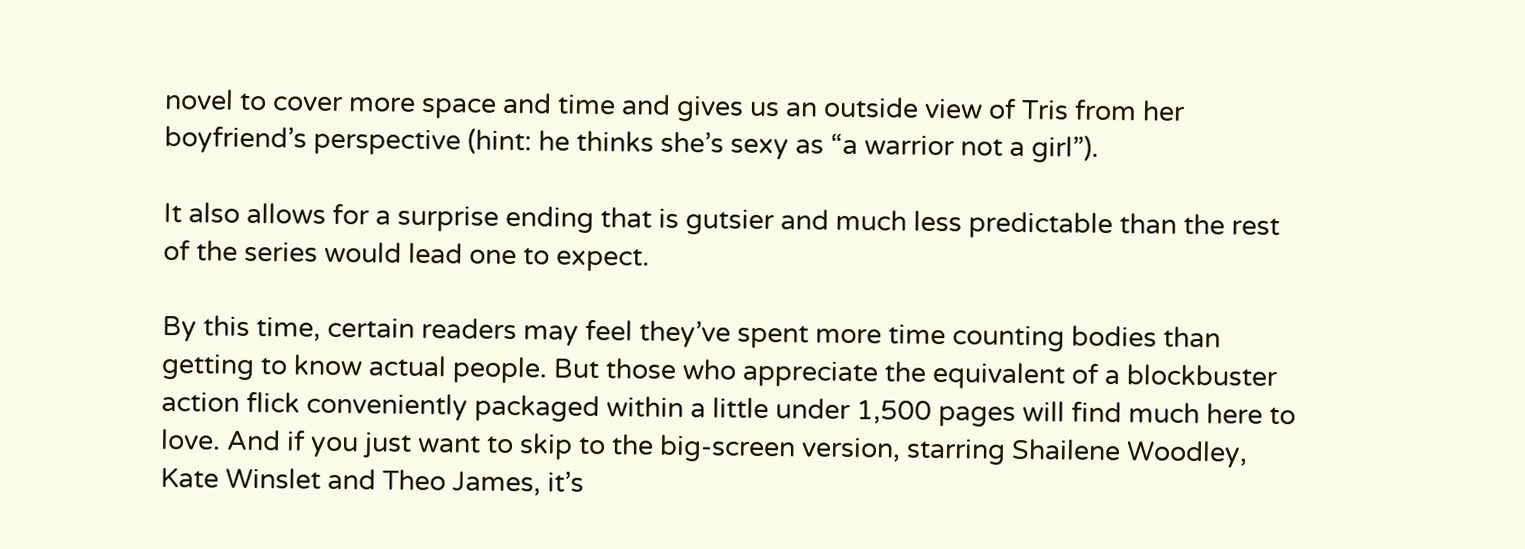novel to cover more space and time and gives us an outside view of Tris from her boyfriend’s perspective (hint: he thinks she’s sexy as “a warrior not a girl”).

It also allows for a surprise ending that is gutsier and much less predictable than the rest of the series would lead one to expect.

By this time, certain readers may feel they’ve spent more time counting bodies than getting to know actual people. But those who appreciate the equivalent of a blockbuster action flick conveniently packaged within a little under 1,500 pages will find much here to love. And if you just want to skip to the big-screen version, starring Shailene Woodley, Kate Winslet and Theo James, it’s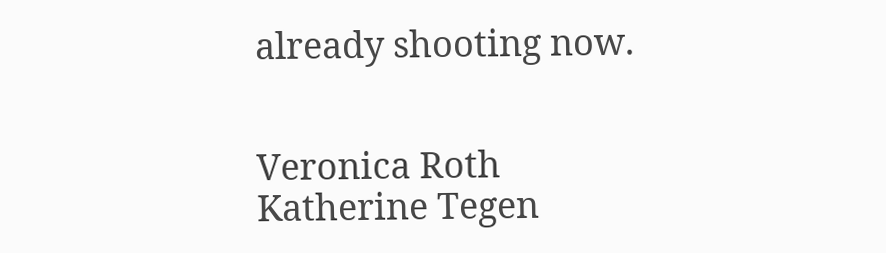already shooting now.


Veronica Roth
Katherine Tegen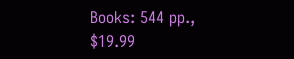Books: 544 pp., $19.99